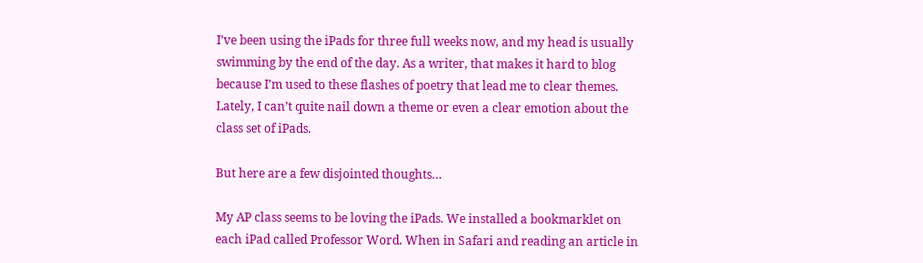I’ve been using the iPads for three full weeks now, and my head is usually swimming by the end of the day. As a writer, that makes it hard to blog because I’m used to these flashes of poetry that lead me to clear themes. Lately, I can’t quite nail down a theme or even a clear emotion about the class set of iPads.

But here are a few disjointed thoughts…

My AP class seems to be loving the iPads. We installed a bookmarklet on each iPad called Professor Word. When in Safari and reading an article in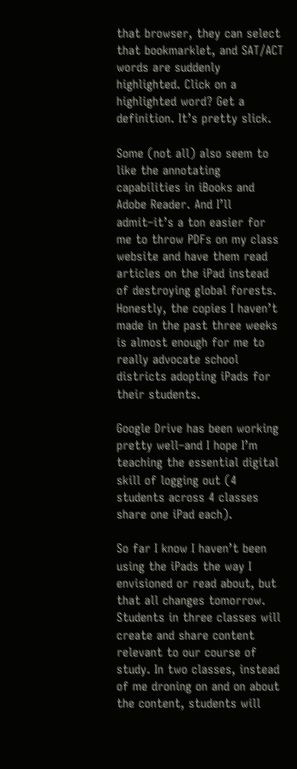that browser, they can select that bookmarklet, and SAT/ACT words are suddenly highlighted. Click on a highlighted word? Get a definition. It’s pretty slick.

Some (not all) also seem to like the annotating capabilities in iBooks and Adobe Reader. And I’ll admit–it’s a ton easier for me to throw PDFs on my class website and have them read articles on the iPad instead of destroying global forests. Honestly, the copies I haven’t made in the past three weeks is almost enough for me to really advocate school districts adopting iPads for their students.

Google Drive has been working pretty well–and I hope I’m teaching the essential digital skill of logging out (4 students across 4 classes share one iPad each).

So far I know I haven’t been using the iPads the way I envisioned or read about, but that all changes tomorrow. Students in three classes will create and share content relevant to our course of study. In two classes, instead of me droning on and on about the content, students will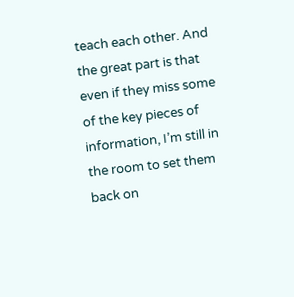teach each other. And the great part is that even if they miss some of the key pieces of information, I’m still in the room to set them back on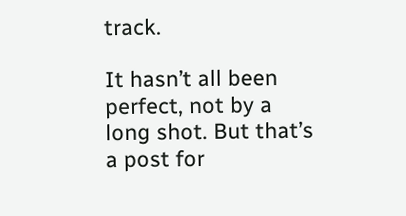track.

It hasn’t all been perfect, not by a long shot. But that’s a post for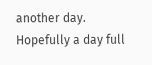another day. Hopefully a day full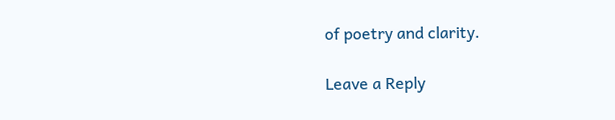of poetry and clarity.

Leave a Reply